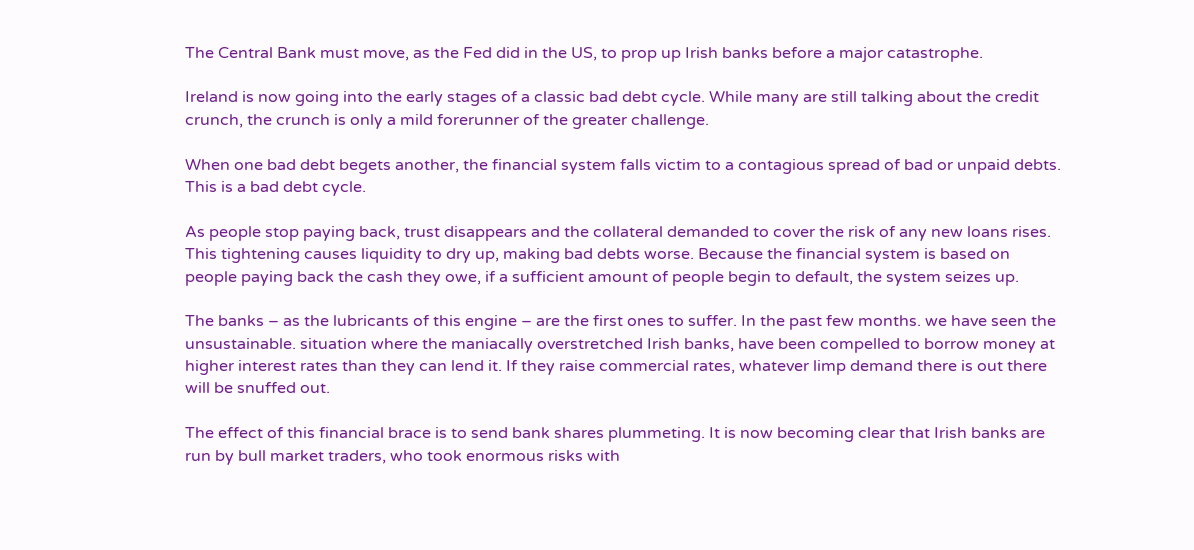The Central Bank must move, as the Fed did in the US, to prop up Irish banks before a major catastrophe.

Ireland is now going into the early stages of a classic bad debt cycle. While many are still talking about the credit crunch, the crunch is only a mild forerunner of the greater challenge.

When one bad debt begets another, the financial system falls victim to a contagious spread of bad or unpaid debts. This is a bad debt cycle.

As people stop paying back, trust disappears and the collateral demanded to cover the risk of any new loans rises. This tightening causes liquidity to dry up, making bad debts worse. Because the financial system is based on people paying back the cash they owe, if a sufficient amount of people begin to default, the system seizes up.

The banks – as the lubricants of this engine – are the first ones to suffer. In the past few months. we have seen the unsustainable. situation where the maniacally overstretched Irish banks, have been compelled to borrow money at higher interest rates than they can lend it. If they raise commercial rates, whatever limp demand there is out there will be snuffed out.

The effect of this financial brace is to send bank shares plummeting. It is now becoming clear that Irish banks are run by bull market traders, who took enormous risks with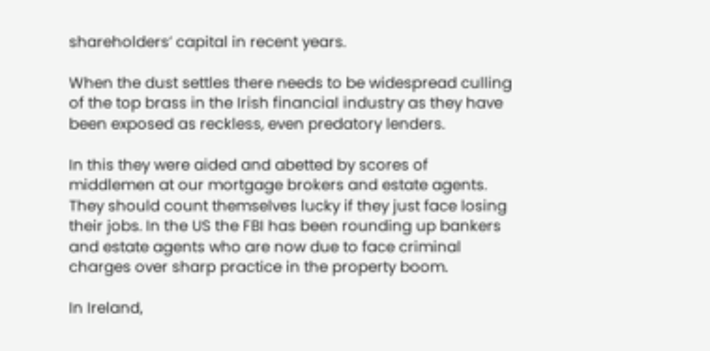shareholders’ capital in recent years.

When the dust settles there needs to be widespread culling of the top brass in the Irish financial industry as they have been exposed as reckless, even predatory lenders.

In this they were aided and abetted by scores of middlemen at our mortgage brokers and estate agents. They should count themselves lucky if they just face losing their jobs. In the US the FBI has been rounding up bankers and estate agents who are now due to face criminal charges over sharp practice in the property boom.

In Ireland,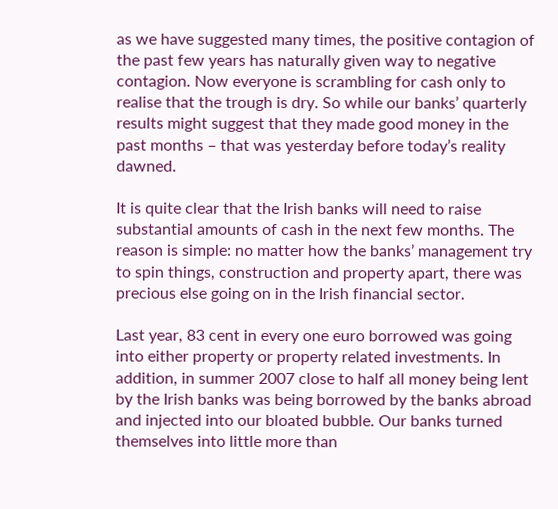as we have suggested many times, the positive contagion of the past few years has naturally given way to negative contagion. Now everyone is scrambling for cash only to realise that the trough is dry. So while our banks’ quarterly results might suggest that they made good money in the past months – that was yesterday before today’s reality dawned.

It is quite clear that the Irish banks will need to raise substantial amounts of cash in the next few months. The reason is simple: no matter how the banks’ management try to spin things, construction and property apart, there was precious else going on in the Irish financial sector.

Last year, 83 cent in every one euro borrowed was going into either property or property related investments. In addition, in summer 2007 close to half all money being lent by the Irish banks was being borrowed by the banks abroad and injected into our bloated bubble. Our banks turned themselves into little more than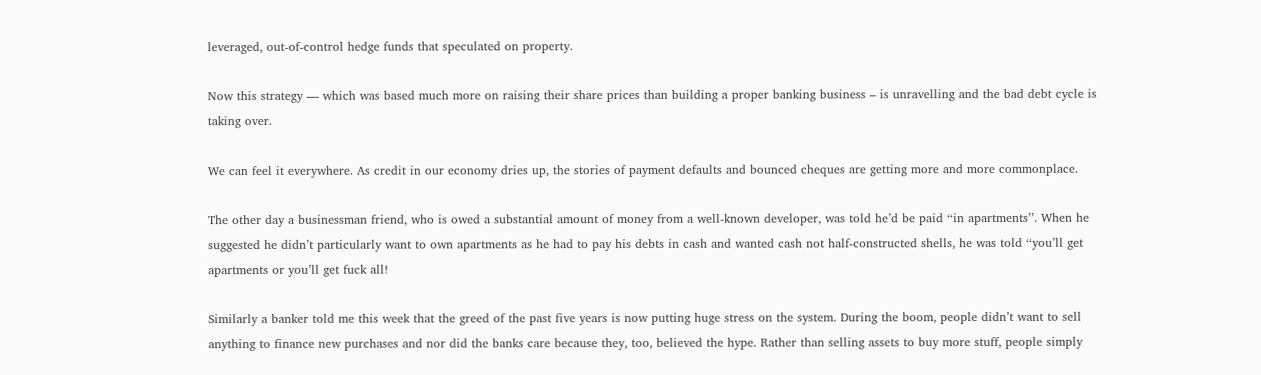leveraged, out-of-control hedge funds that speculated on property.

Now this strategy — which was based much more on raising their share prices than building a proper banking business – is unravelling and the bad debt cycle is taking over.

We can feel it everywhere. As credit in our economy dries up, the stories of payment defaults and bounced cheques are getting more and more commonplace.

The other day a businessman friend, who is owed a substantial amount of money from a well-known developer, was told he’d be paid ‘‘in apartments’’. When he suggested he didn’t particularly want to own apartments as he had to pay his debts in cash and wanted cash not half-constructed shells, he was told ‘‘you’ll get apartments or you’ll get fuck all!

Similarly a banker told me this week that the greed of the past five years is now putting huge stress on the system. During the boom, people didn’t want to sell anything to finance new purchases and nor did the banks care because they, too, believed the hype. Rather than selling assets to buy more stuff, people simply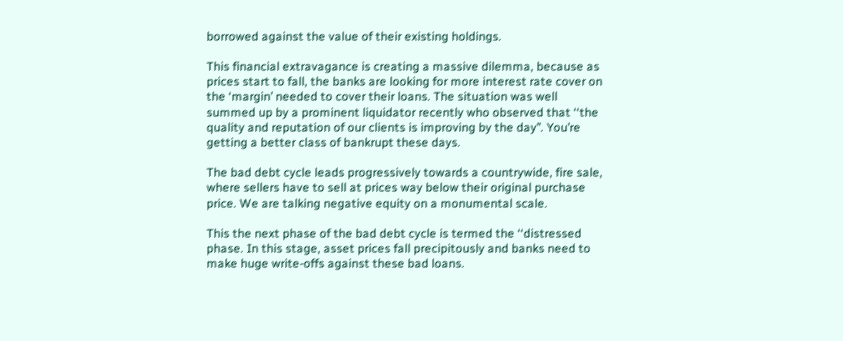borrowed against the value of their existing holdings.

This financial extravagance is creating a massive dilemma, because as prices start to fall, the banks are looking for more interest rate cover on the ‘margin’ needed to cover their loans. The situation was well summed up by a prominent liquidator recently who observed that ‘‘the quality and reputation of our clients is improving by the day’’. You’re getting a better class of bankrupt these days.

The bad debt cycle leads progressively towards a countrywide, fire sale, where sellers have to sell at prices way below their original purchase price. We are talking negative equity on a monumental scale.

This the next phase of the bad debt cycle is termed the ‘‘distressed phase. In this stage, asset prices fall precipitously and banks need to make huge write-offs against these bad loans.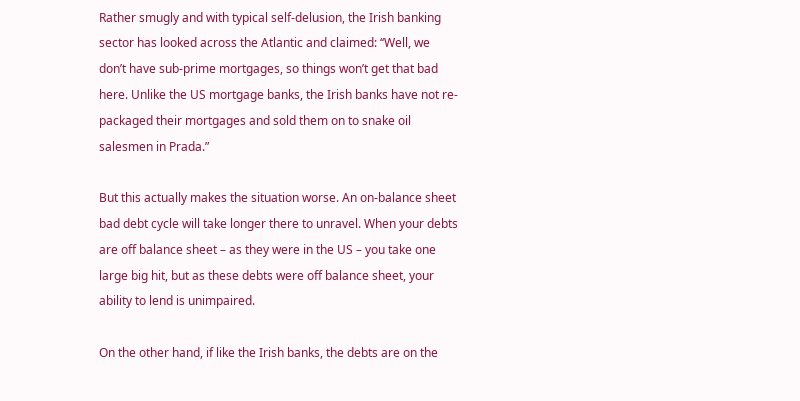Rather smugly and with typical self-delusion, the Irish banking sector has looked across the Atlantic and claimed: ‘‘Well, we don’t have sub-prime mortgages, so things won’t get that bad here. Unlike the US mortgage banks, the Irish banks have not re-packaged their mortgages and sold them on to snake oil salesmen in Prada.”

But this actually makes the situation worse. An on-balance sheet bad debt cycle will take longer there to unravel. When your debts are off balance sheet – as they were in the US – you take one large big hit, but as these debts were off balance sheet, your ability to lend is unimpaired.

On the other hand, if like the Irish banks, the debts are on the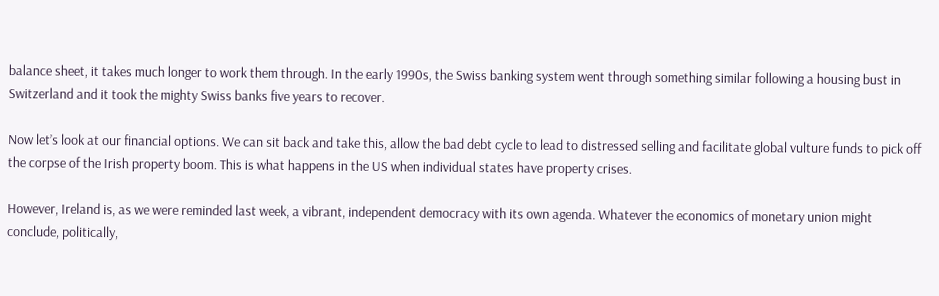balance sheet, it takes much longer to work them through. In the early 1990s, the Swiss banking system went through something similar following a housing bust in Switzerland and it took the mighty Swiss banks five years to recover.

Now let’s look at our financial options. We can sit back and take this, allow the bad debt cycle to lead to distressed selling and facilitate global vulture funds to pick off the corpse of the Irish property boom. This is what happens in the US when individual states have property crises.

However, Ireland is, as we were reminded last week, a vibrant, independent democracy with its own agenda. Whatever the economics of monetary union might conclude, politically,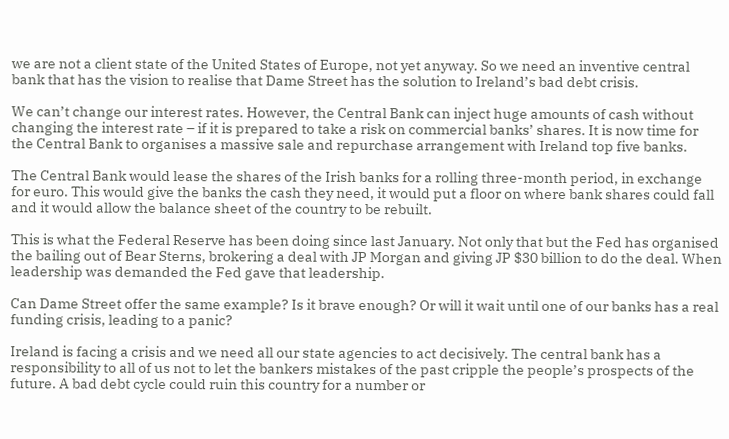we are not a client state of the United States of Europe, not yet anyway. So we need an inventive central bank that has the vision to realise that Dame Street has the solution to Ireland’s bad debt crisis.

We can’t change our interest rates. However, the Central Bank can inject huge amounts of cash without changing the interest rate – if it is prepared to take a risk on commercial banks’ shares. It is now time for the Central Bank to organises a massive sale and repurchase arrangement with Ireland top five banks.

The Central Bank would lease the shares of the Irish banks for a rolling three-month period, in exchange for euro. This would give the banks the cash they need, it would put a floor on where bank shares could fall and it would allow the balance sheet of the country to be rebuilt.

This is what the Federal Reserve has been doing since last January. Not only that but the Fed has organised the bailing out of Bear Sterns, brokering a deal with JP Morgan and giving JP $30 billion to do the deal. When leadership was demanded the Fed gave that leadership.

Can Dame Street offer the same example? Is it brave enough? Or will it wait until one of our banks has a real funding crisis, leading to a panic?

Ireland is facing a crisis and we need all our state agencies to act decisively. The central bank has a responsibility to all of us not to let the bankers mistakes of the past cripple the people’s prospects of the future. A bad debt cycle could ruin this country for a number or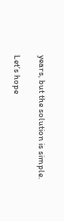years, but the solution is simple.

Let’s hope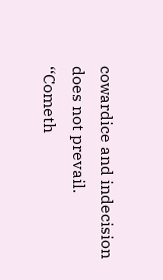cowardice and indecision does not prevail. ‘‘Cometh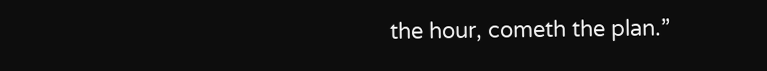the hour, cometh the plan.”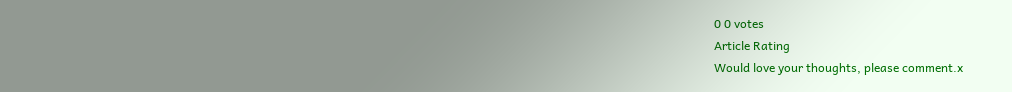0 0 votes
Article Rating
Would love your thoughts, please comment.x